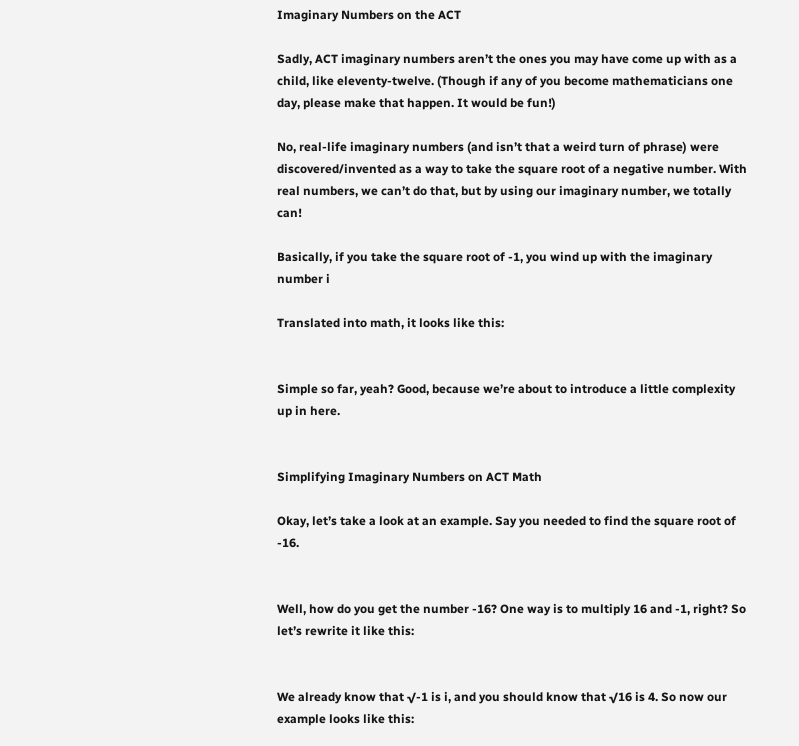Imaginary Numbers on the ACT

Sadly, ACT imaginary numbers aren’t the ones you may have come up with as a child, like eleventy-twelve. (Though if any of you become mathematicians one day, please make that happen. It would be fun!)

No, real-life imaginary numbers (and isn’t that a weird turn of phrase) were discovered/invented as a way to take the square root of a negative number. With real numbers, we can’t do that, but by using our imaginary number, we totally can!

Basically, if you take the square root of -1, you wind up with the imaginary number i

Translated into math, it looks like this:


Simple so far, yeah? Good, because we’re about to introduce a little complexity up in here.


Simplifying Imaginary Numbers on ACT Math

Okay, let’s take a look at an example. Say you needed to find the square root of -16.


Well, how do you get the number -16? One way is to multiply 16 and -1, right? So let’s rewrite it like this:


We already know that √-1 is i, and you should know that √16 is 4. So now our example looks like this: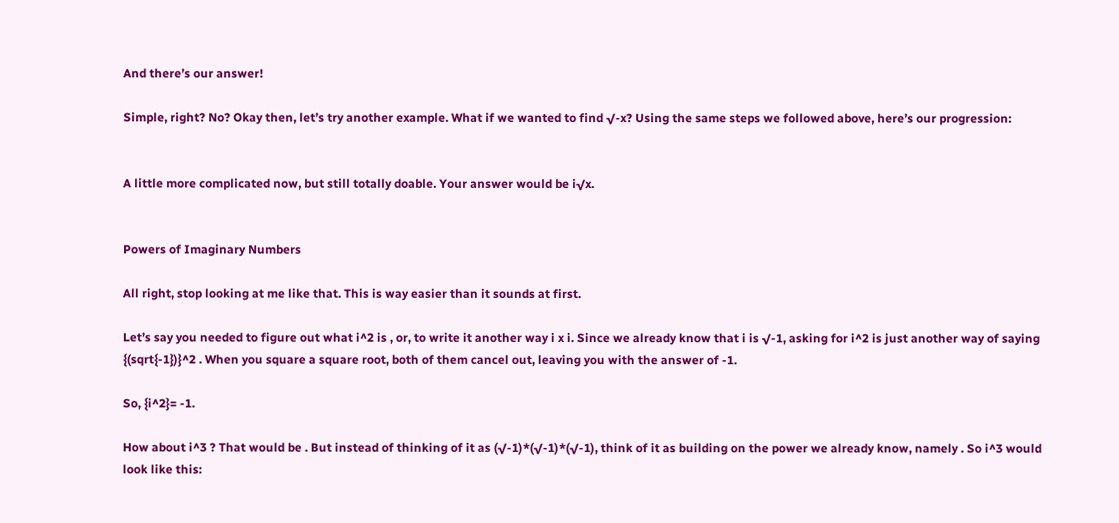And there’s our answer!

Simple, right? No? Okay then, let’s try another example. What if we wanted to find √-x? Using the same steps we followed above, here’s our progression:


A little more complicated now, but still totally doable. Your answer would be i√x.


Powers of Imaginary Numbers

All right, stop looking at me like that. This is way easier than it sounds at first.

Let’s say you needed to figure out what i^2 is , or, to write it another way i x i. Since we already know that i is √-1, asking for i^2 is just another way of saying {(sqrt{-1})}^2 . When you square a square root, both of them cancel out, leaving you with the answer of -1.

So, {i^2}= -1.

How about i^3 ? That would be . But instead of thinking of it as (√-1)*(√-1)*(√-1), think of it as building on the power we already know, namely . So i^3 would look like this: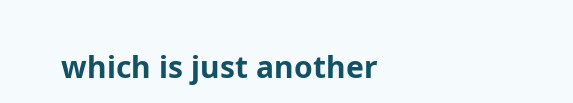which is just another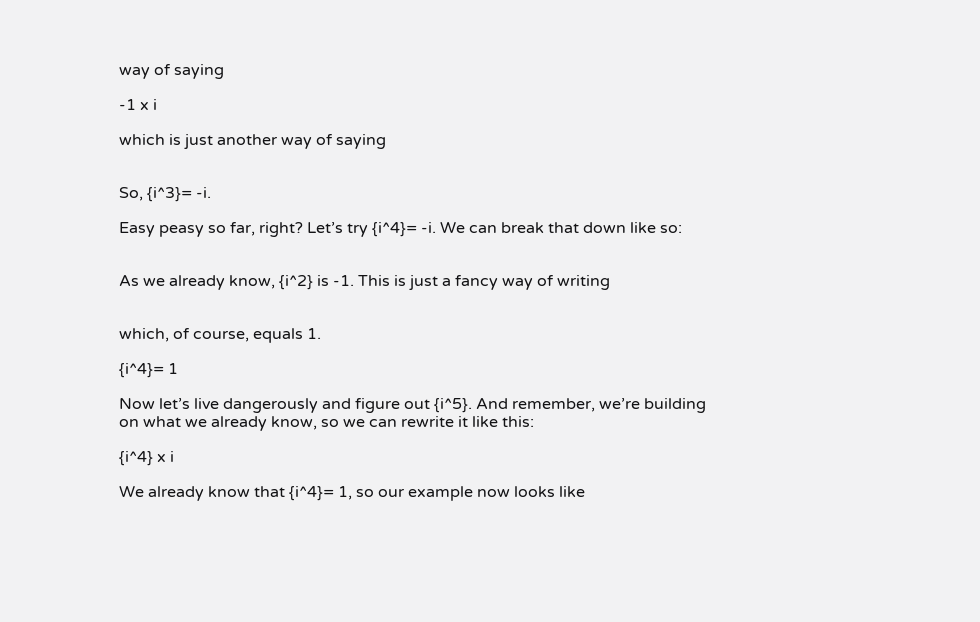way of saying

-1 x i

which is just another way of saying


So, {i^3}= -i.

Easy peasy so far, right? Let’s try {i^4}= -i. We can break that down like so:


As we already know, {i^2} is -1. This is just a fancy way of writing


which, of course, equals 1.

{i^4}= 1

Now let’s live dangerously and figure out {i^5}. And remember, we’re building on what we already know, so we can rewrite it like this:

{i^4} x i

We already know that {i^4}= 1, so our example now looks like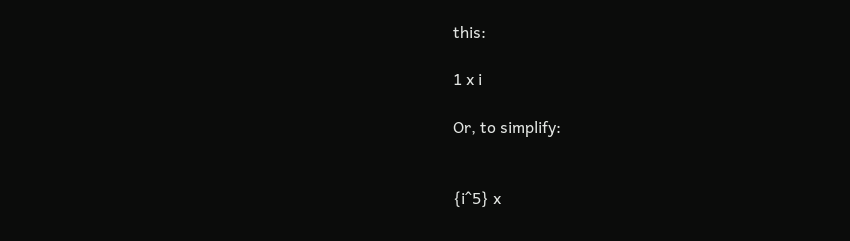this:

1 x i

Or, to simplify:


{i^5} x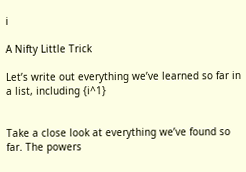i

A Nifty Little Trick

Let’s write out everything we’ve learned so far in a list, including {i^1}


Take a close look at everything we’ve found so far. The powers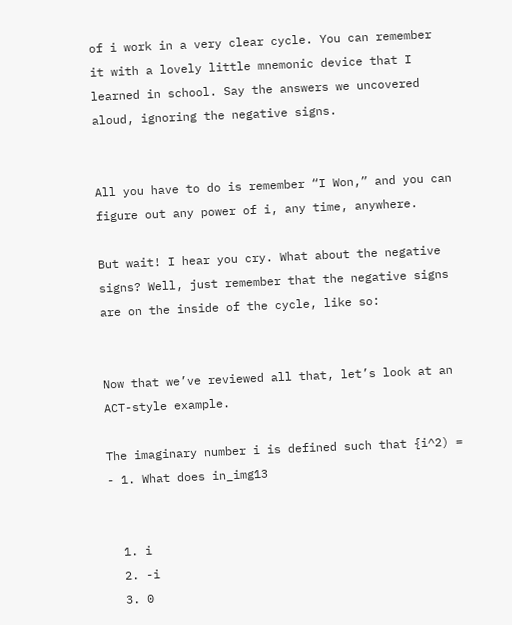of i work in a very clear cycle. You can remember it with a lovely little mnemonic device that I learned in school. Say the answers we uncovered aloud, ignoring the negative signs.


All you have to do is remember “I Won,” and you can figure out any power of i, any time, anywhere.

But wait! I hear you cry. What about the negative signs? Well, just remember that the negative signs are on the inside of the cycle, like so:


Now that we’ve reviewed all that, let’s look at an ACT-style example.

The imaginary number i is defined such that {i^2) = - 1. What does in_img13


  1. i
  2. -i
  3. 0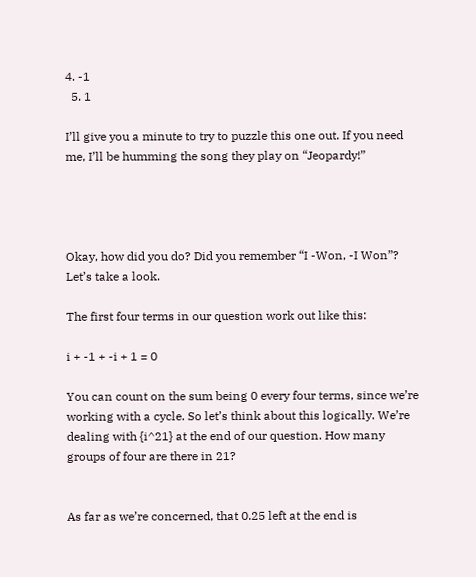4. -1
  5. 1

I’ll give you a minute to try to puzzle this one out. If you need me, I’ll be humming the song they play on “Jeopardy!”




Okay, how did you do? Did you remember “I -Won, -I Won”? Let’s take a look.

The first four terms in our question work out like this:

i + -1 + -i + 1 = 0

You can count on the sum being 0 every four terms, since we’re working with a cycle. So let’s think about this logically. We’re dealing with {i^21} at the end of our question. How many groups of four are there in 21?


As far as we’re concerned, that 0.25 left at the end is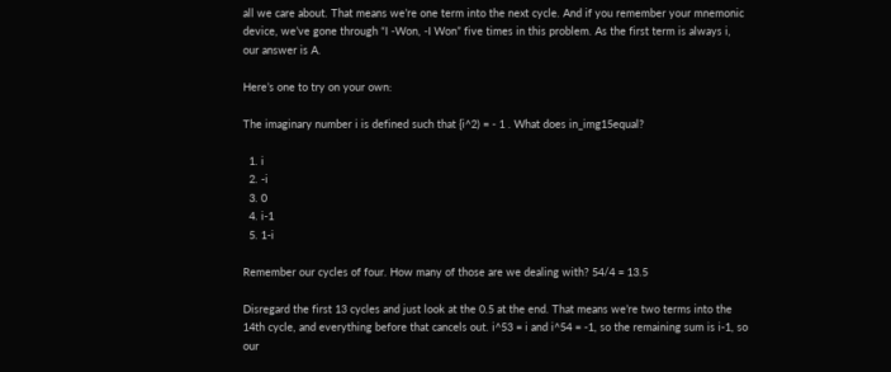all we care about. That means we’re one term into the next cycle. And if you remember your mnemonic device, we’ve gone through “I -Won, -I Won” five times in this problem. As the first term is always i, our answer is A.

Here’s one to try on your own:

The imaginary number i is defined such that {i^2) = - 1 . What does in_img15equal?

  1. i
  2. -i
  3. 0
  4. i-1
  5. 1-i

Remember our cycles of four. How many of those are we dealing with? 54/4 = 13.5

Disregard the first 13 cycles and just look at the 0.5 at the end. That means we’re two terms into the 14th cycle, and everything before that cancels out. i^53 = i and i^54 = -1, so the remaining sum is i-1, so our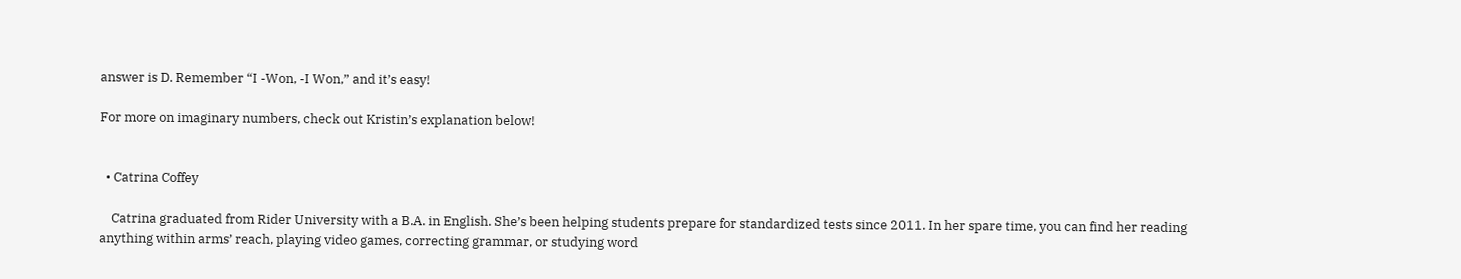answer is D. Remember “I -Won, -I Won,” and it’s easy!

For more on imaginary numbers, check out Kristin’s explanation below!


  • Catrina Coffey

    Catrina graduated from Rider University with a B.A. in English. She’s been helping students prepare for standardized tests since 2011. In her spare time, you can find her reading anything within arms’ reach, playing video games, correcting grammar, or studying word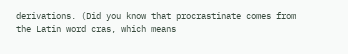derivations. (Did you know that procrastinate comes from the Latin word cras, which means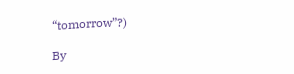“tomorrow”?)

By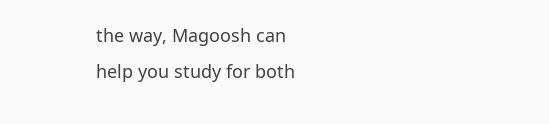the way, Magoosh can help you study for both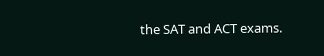the SAT and ACT exams.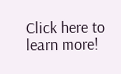Click here to learn more!